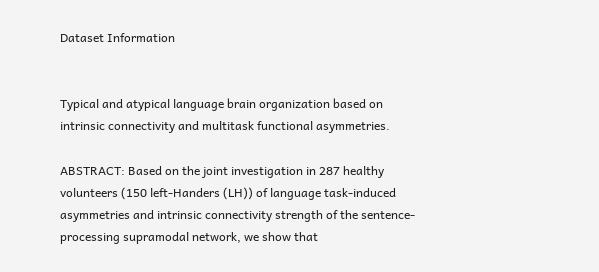Dataset Information


Typical and atypical language brain organization based on intrinsic connectivity and multitask functional asymmetries.

ABSTRACT: Based on the joint investigation in 287 healthy volunteers (150 left-Handers (LH)) of language task-induced asymmetries and intrinsic connectivity strength of the sentence-processing supramodal network, we show that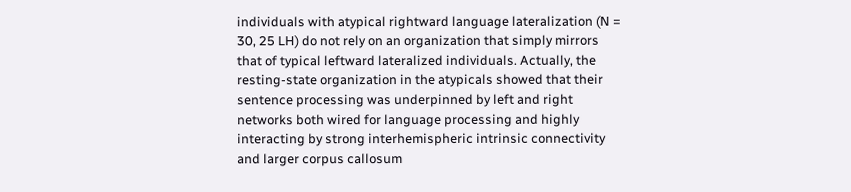individuals with atypical rightward language lateralization (N = 30, 25 LH) do not rely on an organization that simply mirrors that of typical leftward lateralized individuals. Actually, the resting-state organization in the atypicals showed that their sentence processing was underpinned by left and right networks both wired for language processing and highly interacting by strong interhemispheric intrinsic connectivity and larger corpus callosum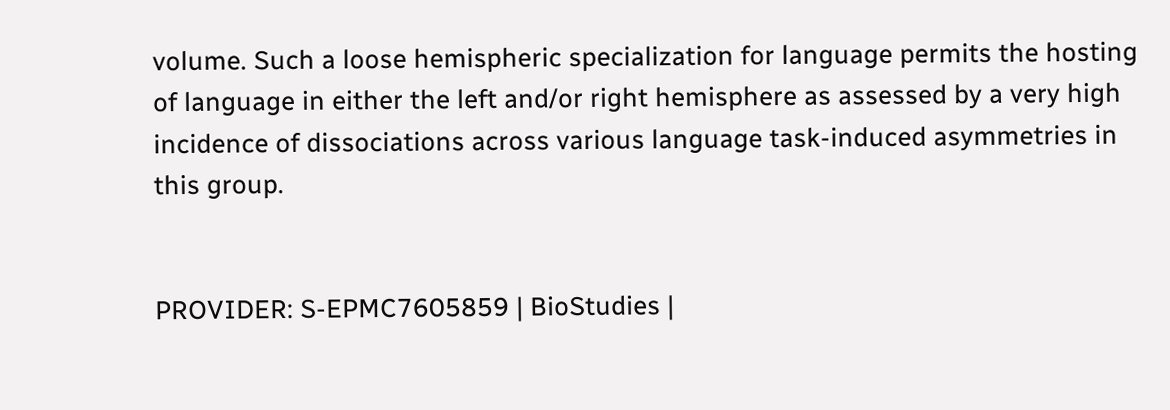volume. Such a loose hemispheric specialization for language permits the hosting of language in either the left and/or right hemisphere as assessed by a very high incidence of dissociations across various language task-induced asymmetries in this group.


PROVIDER: S-EPMC7605859 | BioStudies |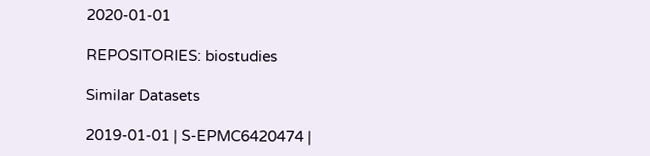2020-01-01

REPOSITORIES: biostudies

Similar Datasets

2019-01-01 | S-EPMC6420474 |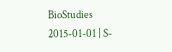BioStudies
2015-01-01 | S-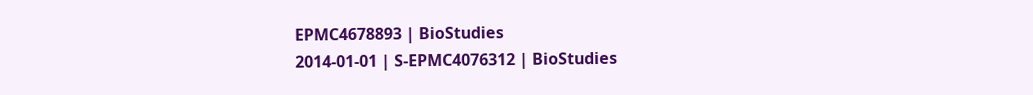EPMC4678893 | BioStudies
2014-01-01 | S-EPMC4076312 | BioStudies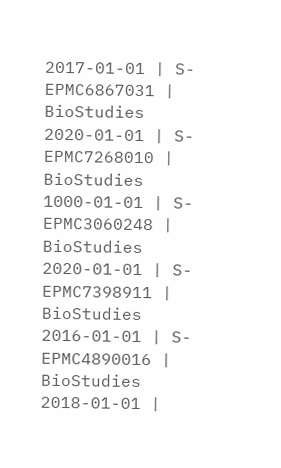2017-01-01 | S-EPMC6867031 | BioStudies
2020-01-01 | S-EPMC7268010 | BioStudies
1000-01-01 | S-EPMC3060248 | BioStudies
2020-01-01 | S-EPMC7398911 | BioStudies
2016-01-01 | S-EPMC4890016 | BioStudies
2018-01-01 |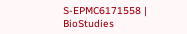S-EPMC6171558 | BioStudies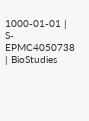1000-01-01 | S-EPMC4050738 | BioStudies